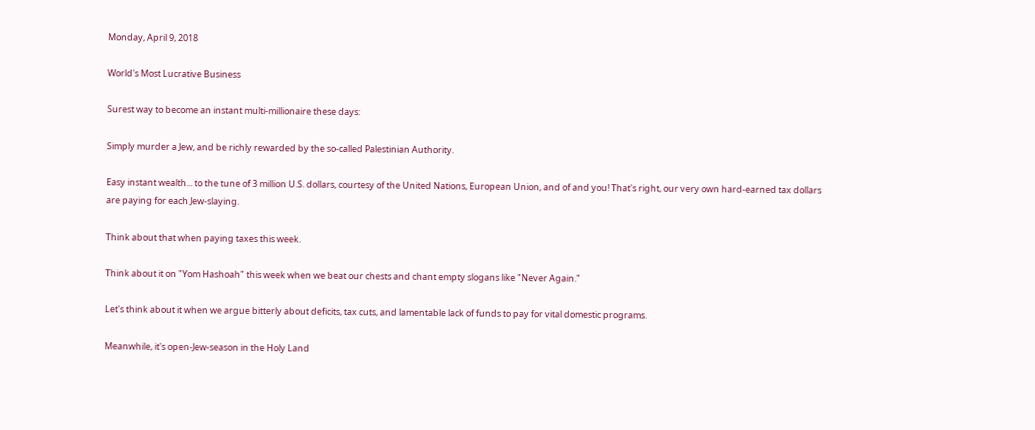Monday, April 9, 2018

World's Most Lucrative Business

Surest way to become an instant multi-millionaire these days:

Simply murder a Jew, and be richly rewarded by the so-called Palestinian Authority.

Easy instant wealth... to the tune of 3 million U.S. dollars, courtesy of the United Nations, European Union, and of and you! That's right, our very own hard-earned tax dollars are paying for each Jew-slaying.

Think about that when paying taxes this week.

Think about it on "Yom Hashoah" this week when we beat our chests and chant empty slogans like "Never Again."

Let's think about it when we argue bitterly about deficits, tax cuts, and lamentable lack of funds to pay for vital domestic programs.

Meanwhile, it's open-Jew-season in the Holy Land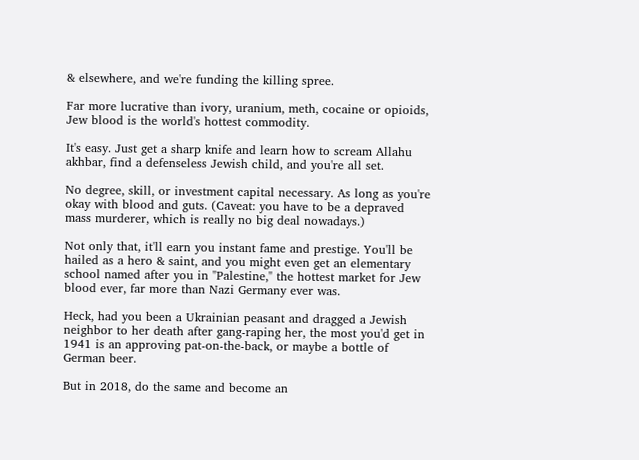& elsewhere, and we're funding the killing spree.

Far more lucrative than ivory, uranium, meth, cocaine or opioids, Jew blood is the world's hottest commodity.

It's easy. Just get a sharp knife and learn how to scream Allahu akhbar, find a defenseless Jewish child, and you're all set.

No degree, skill, or investment capital necessary. As long as you're okay with blood and guts. (Caveat: you have to be a depraved mass murderer, which is really no big deal nowadays.)

Not only that, it'll earn you instant fame and prestige. You'll be hailed as a hero & saint, and you might even get an elementary school named after you in "Palestine," the hottest market for Jew blood ever, far more than Nazi Germany ever was.

Heck, had you been a Ukrainian peasant and dragged a Jewish neighbor to her death after gang-raping her, the most you'd get in 1941 is an approving pat-on-the-back, or maybe a bottle of German beer.

But in 2018, do the same and become an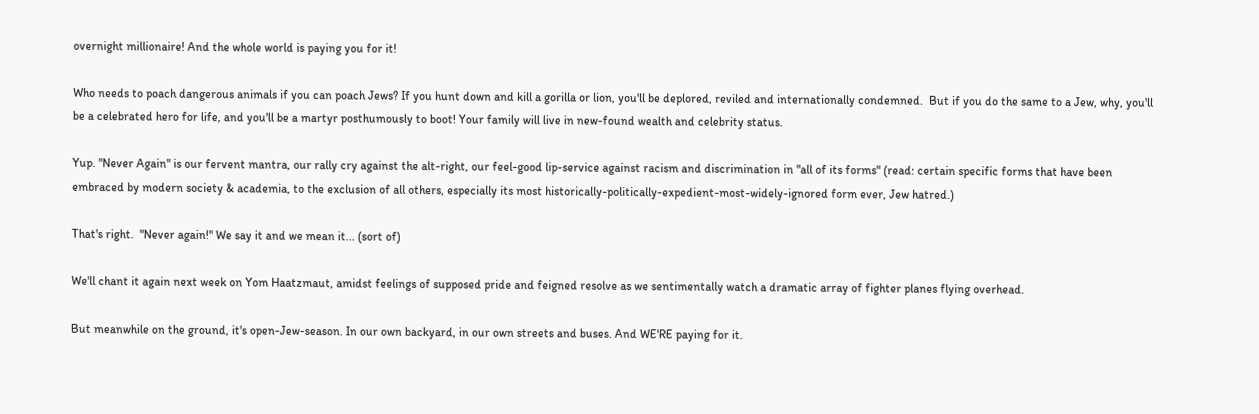overnight millionaire! And the whole world is paying you for it!

Who needs to poach dangerous animals if you can poach Jews? If you hunt down and kill a gorilla or lion, you'll be deplored, reviled and internationally condemned.  But if you do the same to a Jew, why, you'll be a celebrated hero for life, and you'll be a martyr posthumously to boot! Your family will live in new-found wealth and celebrity status.

Yup. "Never Again" is our fervent mantra, our rally cry against the alt-right, our feel-good lip-service against racism and discrimination in "all of its forms" (read: certain specific forms that have been embraced by modern society & academia, to the exclusion of all others, especially its most historically-politically-expedient-most-widely-ignored form ever, Jew hatred.)

That's right.  "Never again!" We say it and we mean it... (sort of)

We'll chant it again next week on Yom Haatzmaut, amidst feelings of supposed pride and feigned resolve as we sentimentally watch a dramatic array of fighter planes flying overhead.

But meanwhile on the ground, it's open-Jew-season. In our own backyard, in our own streets and buses. And WE'RE paying for it.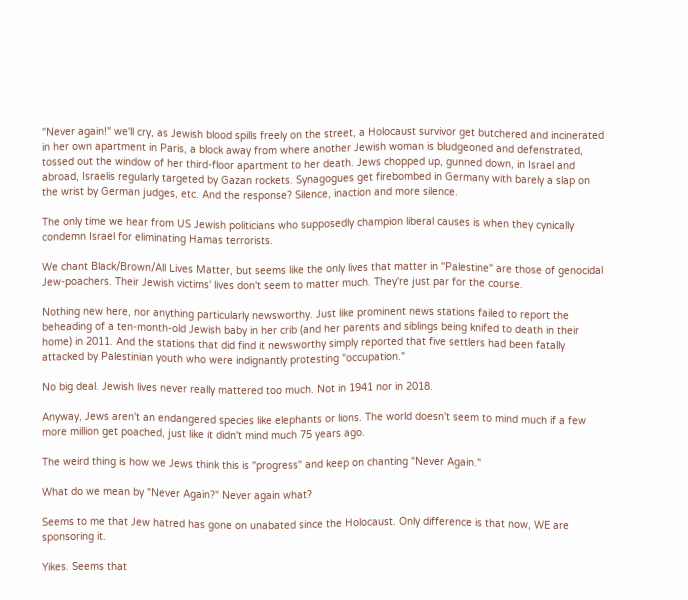"Never again!" we'll cry, as Jewish blood spills freely on the street, a Holocaust survivor get butchered and incinerated in her own apartment in Paris, a block away from where another Jewish woman is bludgeoned and defenstrated, tossed out the window of her third-floor apartment to her death. Jews chopped up, gunned down, in Israel and abroad, Israelis regularly targeted by Gazan rockets. Synagogues get firebombed in Germany with barely a slap on the wrist by German judges, etc. And the response? Silence, inaction and more silence.

The only time we hear from US Jewish politicians who supposedly champion liberal causes is when they cynically condemn Israel for eliminating Hamas terrorists.

We chant Black/Brown/All Lives Matter, but seems like the only lives that matter in "Palestine" are those of genocidal Jew-poachers. Their Jewish victims' lives don't seem to matter much. They're just par for the course.

Nothing new here, nor anything particularly newsworthy. Just like prominent news stations failed to report the beheading of a ten-month-old Jewish baby in her crib (and her parents and siblings being knifed to death in their home) in 2011. And the stations that did find it newsworthy simply reported that five settlers had been fatally attacked by Palestinian youth who were indignantly protesting "occupation."

No big deal. Jewish lives never really mattered too much. Not in 1941 nor in 2018.

Anyway, Jews aren't an endangered species like elephants or lions. The world doesn't seem to mind much if a few more million get poached, just like it didn't mind much 75 years ago.

The weird thing is how we Jews think this is "progress" and keep on chanting "Never Again."

What do we mean by "Never Again?" Never again what?

Seems to me that Jew hatred has gone on unabated since the Holocaust. Only difference is that now, WE are sponsoring it.

Yikes. Seems that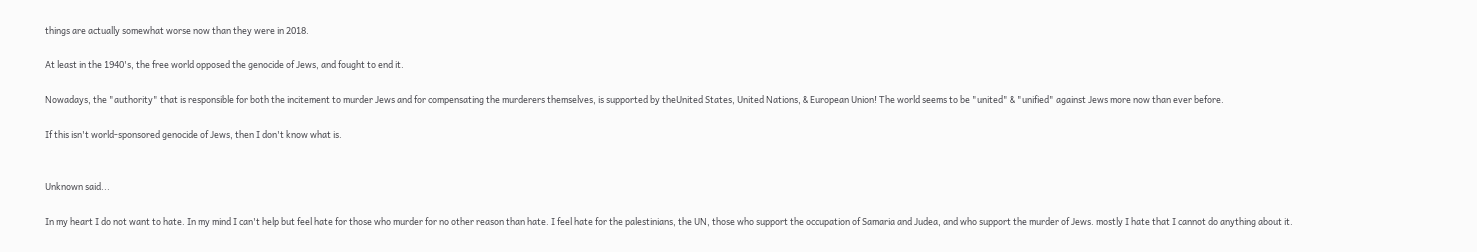things are actually somewhat worse now than they were in 2018.

At least in the 1940's, the free world opposed the genocide of Jews, and fought to end it.

Nowadays, the "authority" that is responsible for both the incitement to murder Jews and for compensating the murderers themselves, is supported by theUnited States, United Nations, & European Union! The world seems to be "united" & "unified" against Jews more now than ever before.

If this isn't world-sponsored genocide of Jews, then I don't know what is.


Unknown said...

In my heart I do not want to hate. In my mind I can't help but feel hate for those who murder for no other reason than hate. I feel hate for the palestinians, the UN, those who support the occupation of Samaria and Judea, and who support the murder of Jews. mostly I hate that I cannot do anything about it.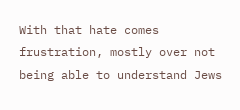With that hate comes frustration, mostly over not being able to understand Jews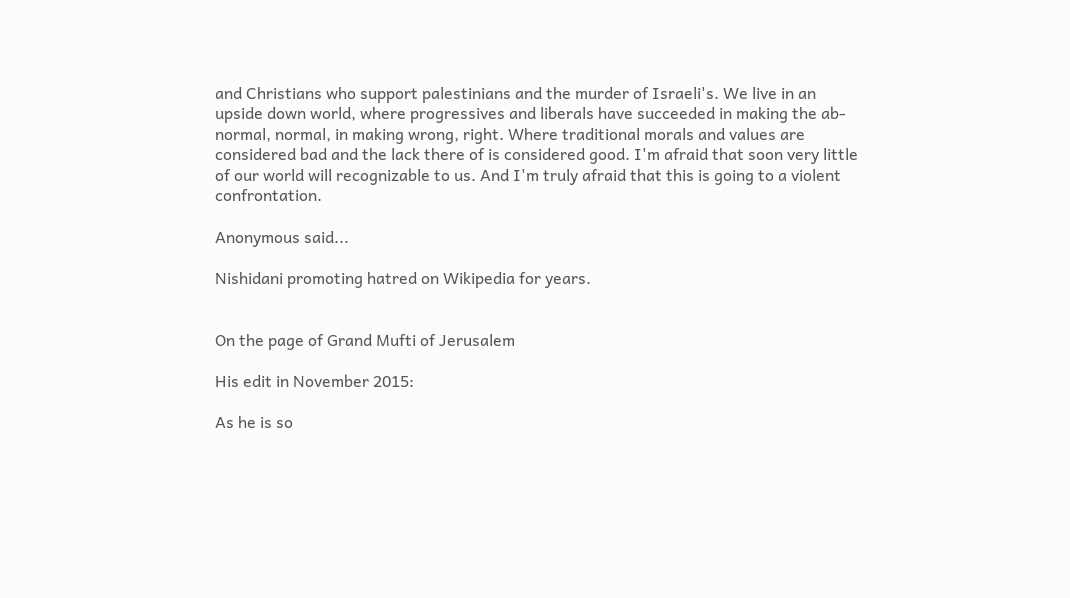and Christians who support palestinians and the murder of Israeli's. We live in an upside down world, where progressives and liberals have succeeded in making the ab-normal, normal, in making wrong, right. Where traditional morals and values are considered bad and the lack there of is considered good. I'm afraid that soon very little of our world will recognizable to us. And I'm truly afraid that this is going to a violent confrontation.

Anonymous said...

Nishidani promoting hatred on Wikipedia for years.


On the page of Grand Mufti of Jerusalem

His edit in November 2015:

As he is so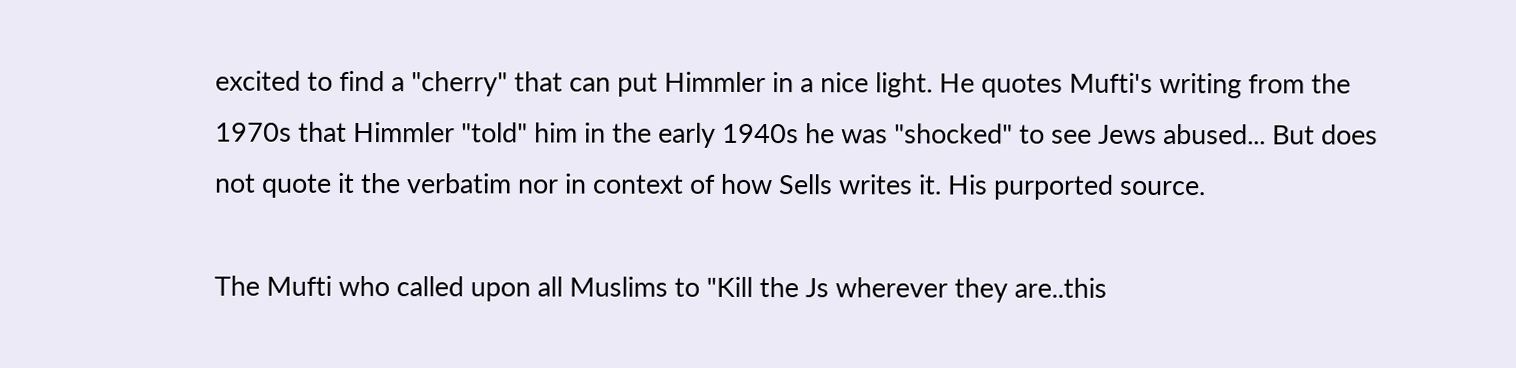excited to find a "cherry" that can put Himmler in a nice light. He quotes Mufti's writing from the 1970s that Himmler "told" him in the early 1940s he was "shocked" to see Jews abused... But does not quote it the verbatim nor in context of how Sells writes it. His purported source.

The Mufti who called upon all Muslims to "Kill the Js wherever they are..this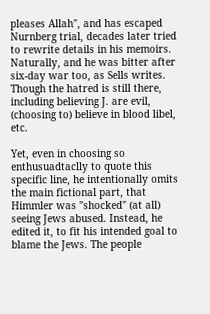pleases Allah", and has escaped Nurnberg trial, decades later tried to rewrite details in his memoirs. Naturally, and he was bitter after six-day war too, as Sells writes. Though the hatred is still there, including believing J. are evil, (choosing to) believe in blood libel, etc.

Yet, even in choosing so enthusuadtaclly to quote this specific line, he intentionally omits the main fictional part, that Himmler was "shocked" (at all) seeing Jews abused. Instead, he edited it, to fit his intended goal to blame the Jews. The people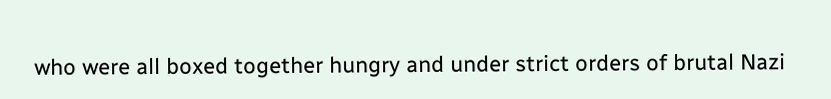who were all boxed together hungry and under strict orders of brutal Nazi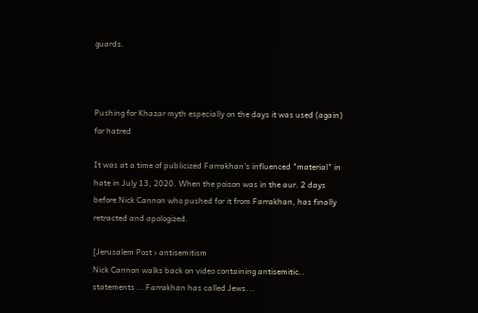guards.



Pushing for Khazar myth especially on the days it was used (again) for hatred

It was at a time of publicized Farrakhan's influenced "material" in hate in July 13, 2020. When the poison was in the aur. 2 days before Nick Cannon who pushed for it from Farrakhan, has finally retracted and apologized.

[Jerusalem Post › antisemitism
Nick Cannon walks back on video containing antisemitic.. statements ...Farrakhan has called Jews...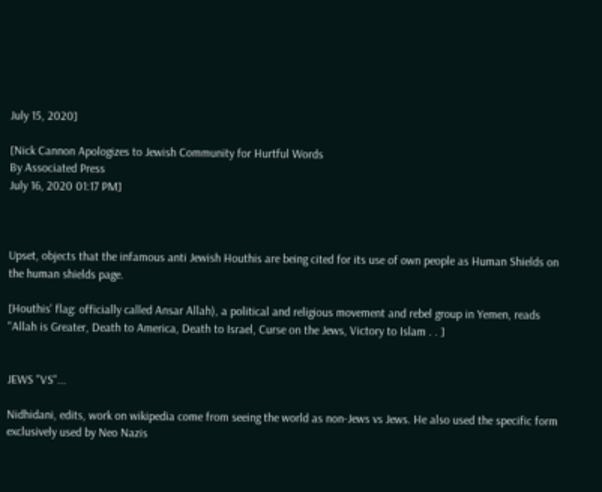July 15, 2020]

[Nick Cannon Apologizes to Jewish Community for Hurtful Words
By Associated Press
July 16, 2020 01:17 PM]



Upset, objects that the infamous anti Jewish Houthis are being cited for its use of own people as Human Shields on the human shields page.

[Houthis' flag: officially called Ansar Allah), a political and religious movement and rebel group in Yemen, reads "Allah is Greater, Death to America, Death to Israel, Curse on the Jews, Victory to Islam . . ]


JEWS "VS"...

Nidhidani, edits, work on wikipedia come from seeing the world as non-Jews vs Jews. He also used the specific form exclusively used by Neo Nazis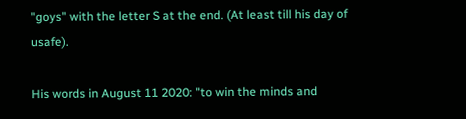"goys" with the letter S at the end. (At least till his day of usafe).

His words in August 11 2020: "to win the minds and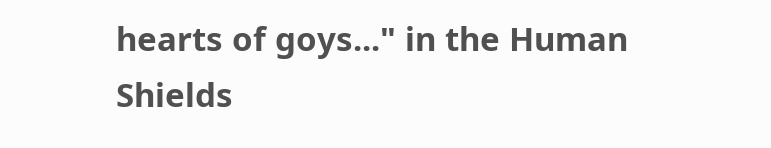hearts of goys..." in the Human Shields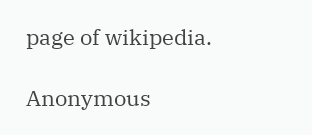page of wikipedia.

Anonymous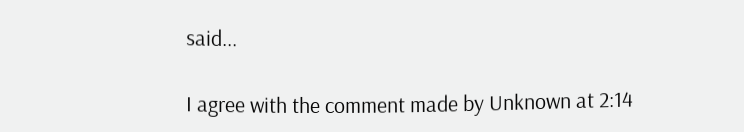said...

I agree with the comment made by Unknown at 2:14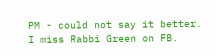PM - could not say it better. I miss Rabbi Green on FB.